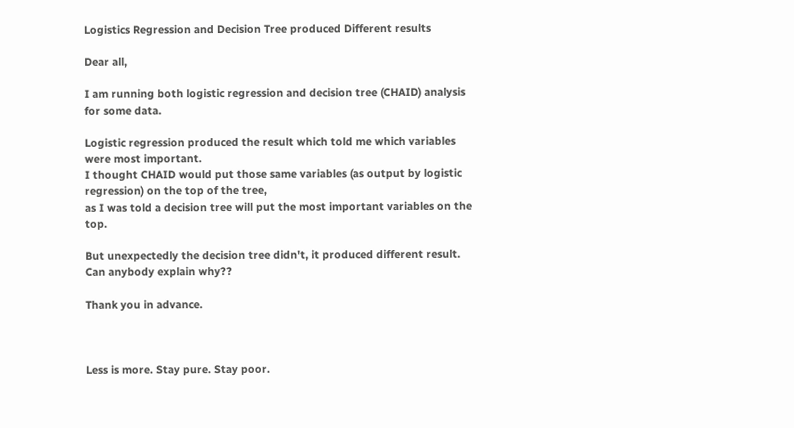Logistics Regression and Decision Tree produced Different results

Dear all,

I am running both logistic regression and decision tree (CHAID) analysis for some data.

Logistic regression produced the result which told me which variables were most important.
I thought CHAID would put those same variables (as output by logistic regression) on the top of the tree,
as I was told a decision tree will put the most important variables on the top.

But unexpectedly the decision tree didn't, it produced different result.
Can anybody explain why??

Thank you in advance.



Less is more. Stay pure. Stay poor.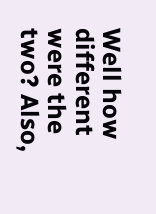Well how different were the two? Also,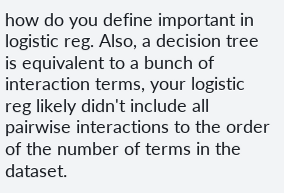how do you define important in logistic reg. Also, a decision tree is equivalent to a bunch of interaction terms, your logistic reg likely didn't include all pairwise interactions to the order of the number of terms in the dataset.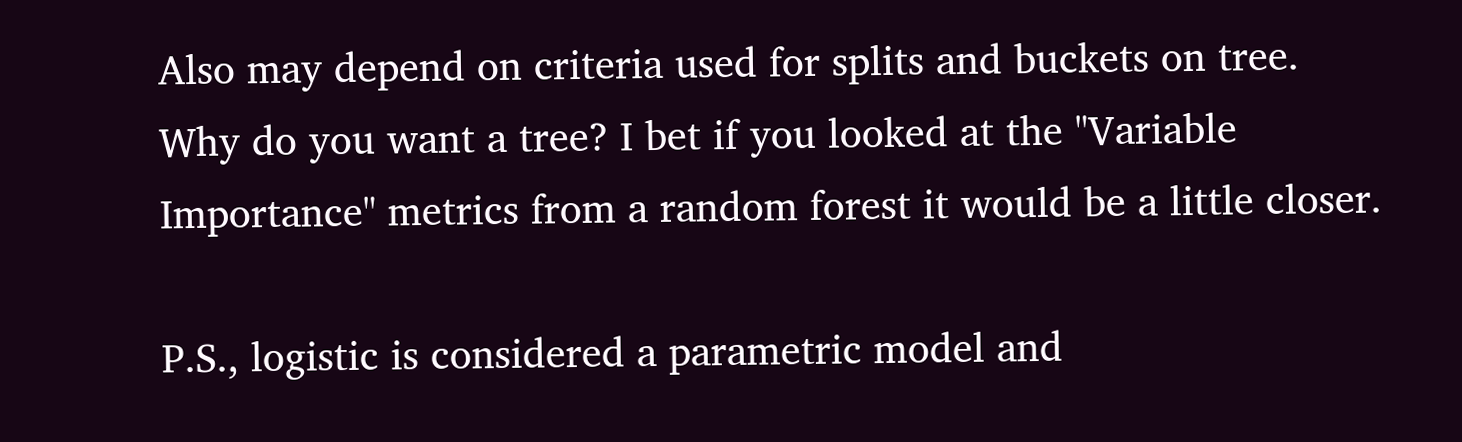Also may depend on criteria used for splits and buckets on tree. Why do you want a tree? I bet if you looked at the "Variable Importance" metrics from a random forest it would be a little closer.

P.S., logistic is considered a parametric model and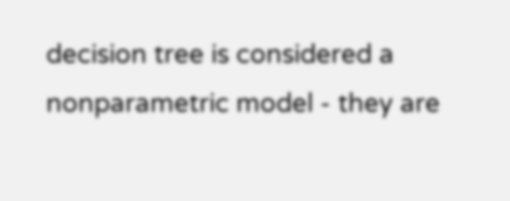decision tree is considered a nonparametric model - they are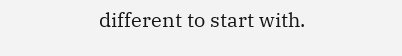different to start with.